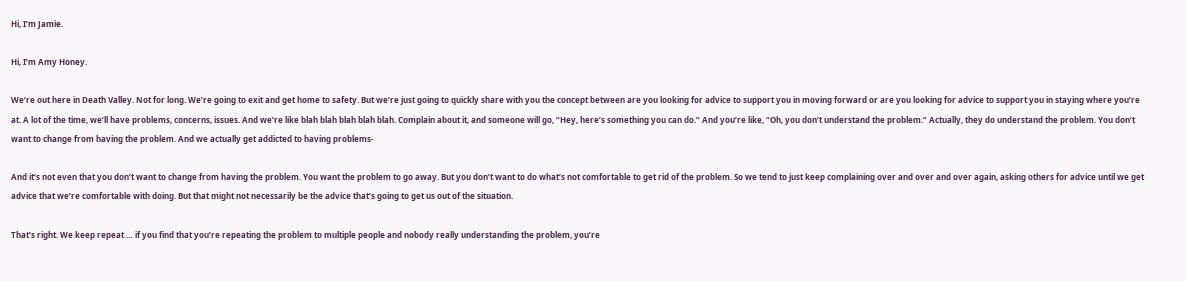Hi, I’m Jamie.

Hi, I’m Amy Honey.

We’re out here in Death Valley. Not for long. We’re going to exit and get home to safety. But we’re just going to quickly share with you the concept between are you looking for advice to support you in moving forward or are you looking for advice to support you in staying where you’re at. A lot of the time, we’ll have problems, concerns, issues. And we’re like blah blah blah blah blah. Complain about it, and someone will go, “Hey, here’s something you can do.” And you’re like, “Oh, you don’t understand the problem.” Actually, they do understand the problem. You don’t want to change from having the problem. And we actually get addicted to having problems-

And it’s not even that you don’t want to change from having the problem. You want the problem to go away. But you don’t want to do what’s not comfortable to get rid of the problem. So we tend to just keep complaining over and over and over again, asking others for advice until we get advice that we’re comfortable with doing. But that might not necessarily be the advice that’s going to get us out of the situation.

That’s right. We keep repeat … if you find that you’re repeating the problem to multiple people and nobody really understanding the problem, you’re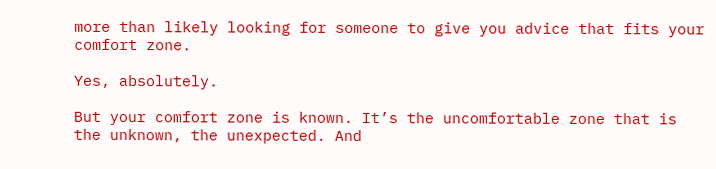more than likely looking for someone to give you advice that fits your comfort zone.

Yes, absolutely.

But your comfort zone is known. It’s the uncomfortable zone that is the unknown, the unexpected. And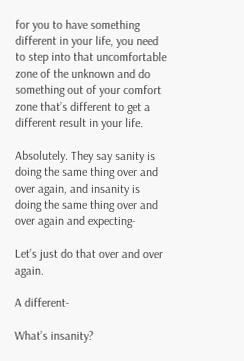for you to have something different in your life, you need to step into that uncomfortable zone of the unknown and do something out of your comfort zone that’s different to get a different result in your life.

Absolutely. They say sanity is doing the same thing over and over again, and insanity is doing the same thing over and over again and expecting-

Let’s just do that over and over again.

A different-

What’s insanity?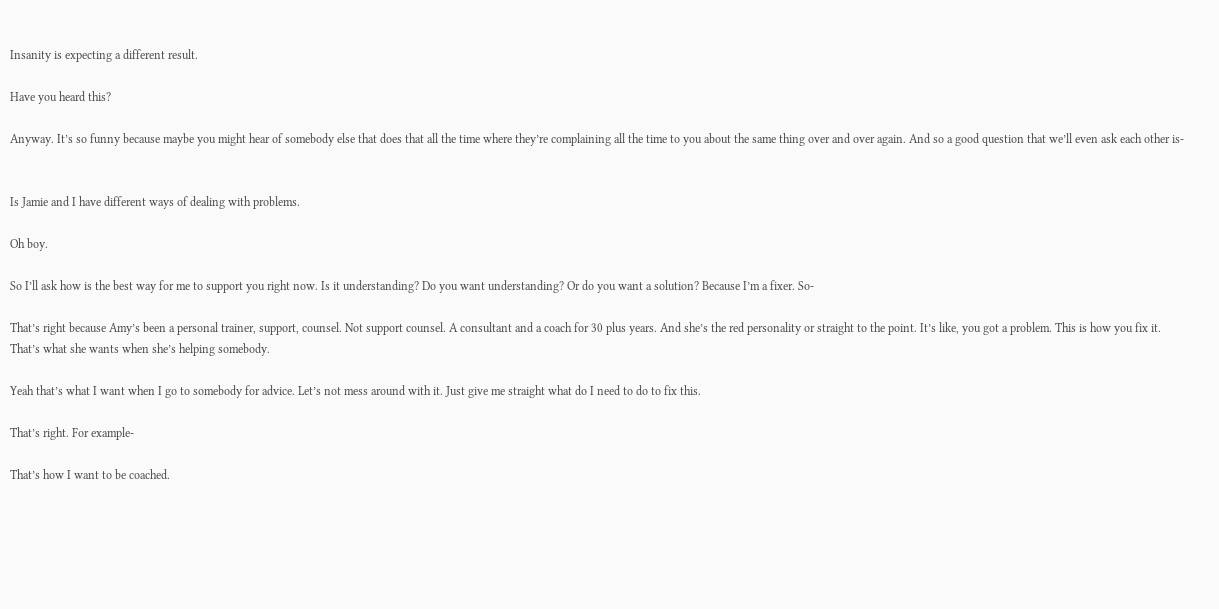Insanity is expecting a different result.

Have you heard this?

Anyway. It’s so funny because maybe you might hear of somebody else that does that all the time where they’re complaining all the time to you about the same thing over and over again. And so a good question that we’ll even ask each other is-


Is Jamie and I have different ways of dealing with problems.

Oh boy.

So I’ll ask how is the best way for me to support you right now. Is it understanding? Do you want understanding? Or do you want a solution? Because I’m a fixer. So-

That’s right because Amy’s been a personal trainer, support, counsel. Not support counsel. A consultant and a coach for 30 plus years. And she’s the red personality or straight to the point. It’s like, you got a problem. This is how you fix it. That’s what she wants when she’s helping somebody.

Yeah that’s what I want when I go to somebody for advice. Let’s not mess around with it. Just give me straight what do I need to do to fix this.

That’s right. For example-

That’s how I want to be coached.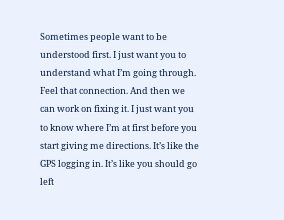Sometimes people want to be understood first. I just want you to understand what I’m going through. Feel that connection. And then we can work on fixing it. I just want you to know where I’m at first before you start giving me directions. It’s like the GPS logging in. It’s like you should go left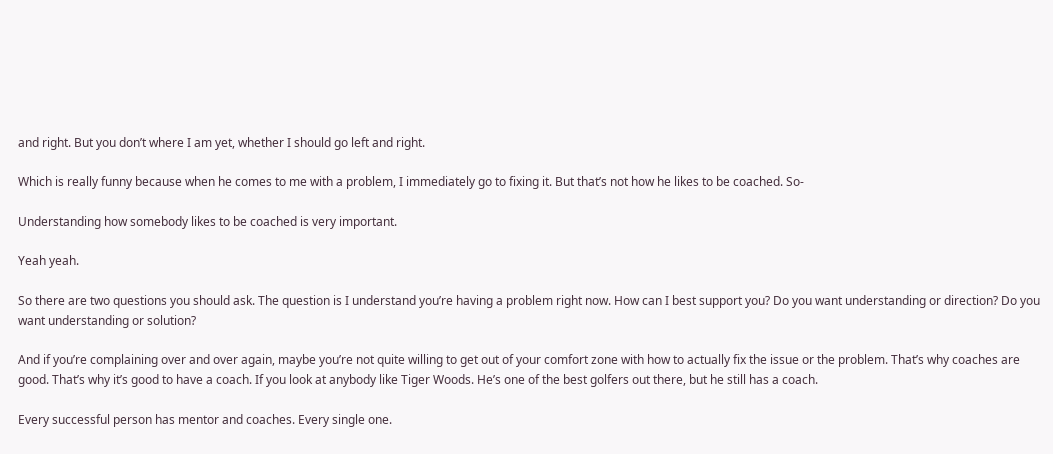and right. But you don’t where I am yet, whether I should go left and right.

Which is really funny because when he comes to me with a problem, I immediately go to fixing it. But that’s not how he likes to be coached. So-

Understanding how somebody likes to be coached is very important.

Yeah yeah.

So there are two questions you should ask. The question is I understand you’re having a problem right now. How can I best support you? Do you want understanding or direction? Do you want understanding or solution?

And if you’re complaining over and over again, maybe you’re not quite willing to get out of your comfort zone with how to actually fix the issue or the problem. That’s why coaches are good. That’s why it’s good to have a coach. If you look at anybody like Tiger Woods. He’s one of the best golfers out there, but he still has a coach.

Every successful person has mentor and coaches. Every single one.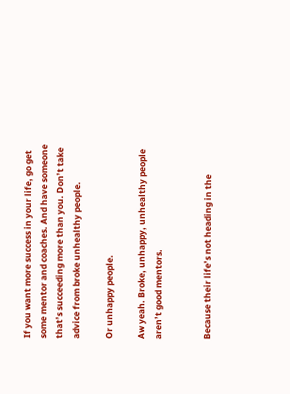If you want more success in your life, go get some mentor and coaches. And have someone that’s succeeding more than you. Don’t take advice from broke unhealthy people.

Or unhappy people.

Aw yeah. Broke, unhappy, unhealthy people aren’t good mentors.


Because their life’s not heading in the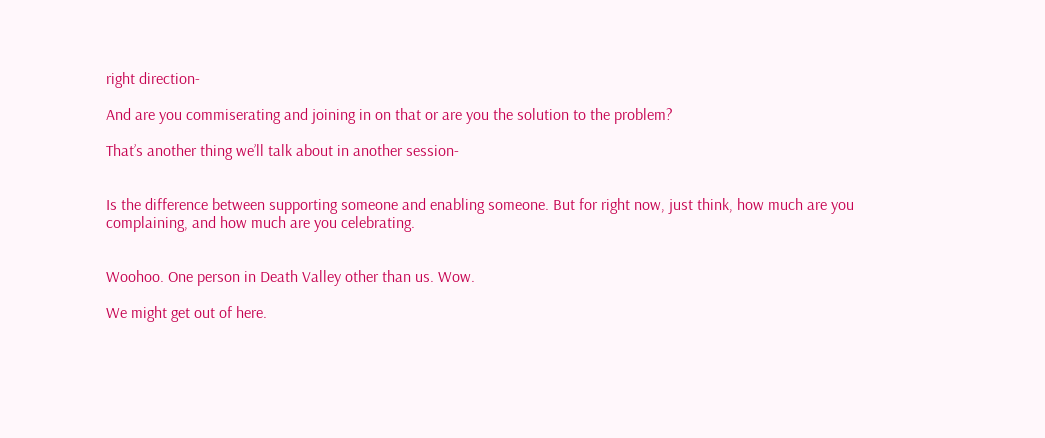right direction-

And are you commiserating and joining in on that or are you the solution to the problem?

That’s another thing we’ll talk about in another session-


Is the difference between supporting someone and enabling someone. But for right now, just think, how much are you complaining, and how much are you celebrating.


Woohoo. One person in Death Valley other than us. Wow.

We might get out of here.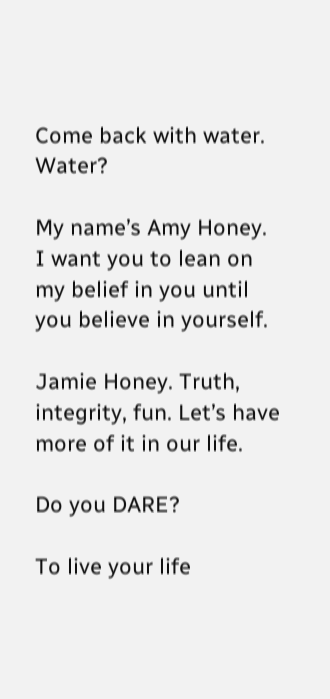Come back with water. Water?

My name’s Amy Honey. I want you to lean on my belief in you until you believe in yourself.

Jamie Honey. Truth, integrity, fun. Let’s have more of it in our life.

Do you DARE?

To live your life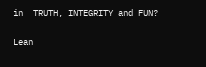in  TRUTH, INTEGRITY and FUN?

Lean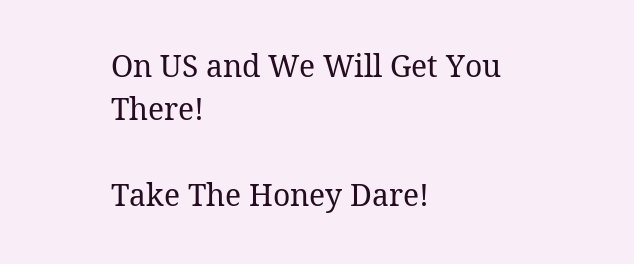On US and We Will Get You There!

Take The Honey Dare!